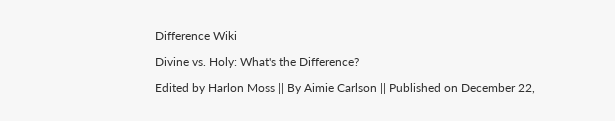Difference Wiki

Divine vs. Holy: What's the Difference?

Edited by Harlon Moss || By Aimie Carlson || Published on December 22,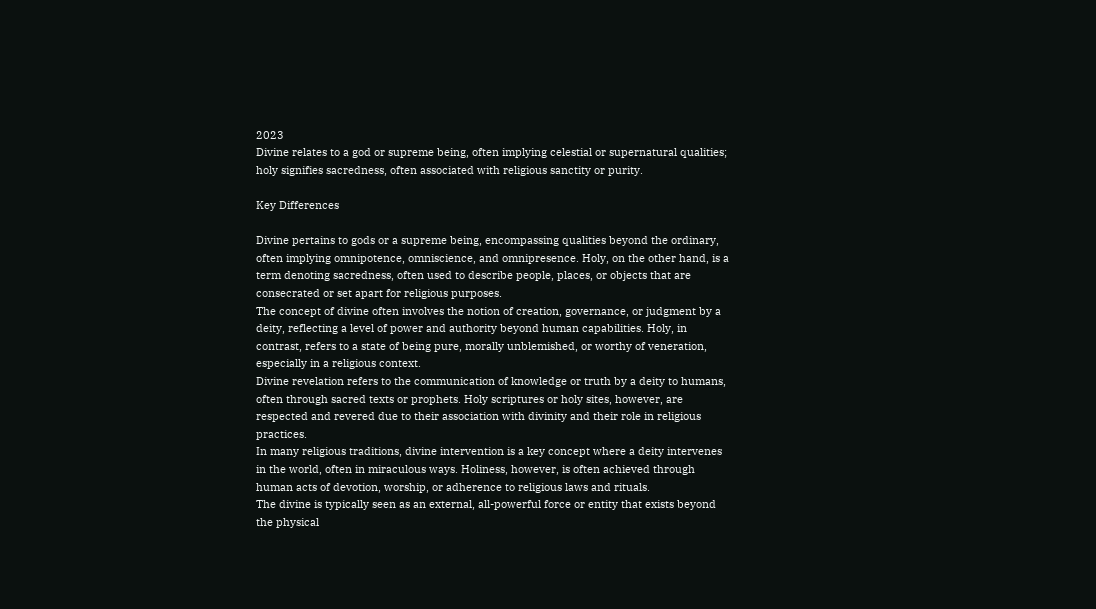2023
Divine relates to a god or supreme being, often implying celestial or supernatural qualities; holy signifies sacredness, often associated with religious sanctity or purity.

Key Differences

Divine pertains to gods or a supreme being, encompassing qualities beyond the ordinary, often implying omnipotence, omniscience, and omnipresence. Holy, on the other hand, is a term denoting sacredness, often used to describe people, places, or objects that are consecrated or set apart for religious purposes.
The concept of divine often involves the notion of creation, governance, or judgment by a deity, reflecting a level of power and authority beyond human capabilities. Holy, in contrast, refers to a state of being pure, morally unblemished, or worthy of veneration, especially in a religious context.
Divine revelation refers to the communication of knowledge or truth by a deity to humans, often through sacred texts or prophets. Holy scriptures or holy sites, however, are respected and revered due to their association with divinity and their role in religious practices.
In many religious traditions, divine intervention is a key concept where a deity intervenes in the world, often in miraculous ways. Holiness, however, is often achieved through human acts of devotion, worship, or adherence to religious laws and rituals.
The divine is typically seen as an external, all-powerful force or entity that exists beyond the physical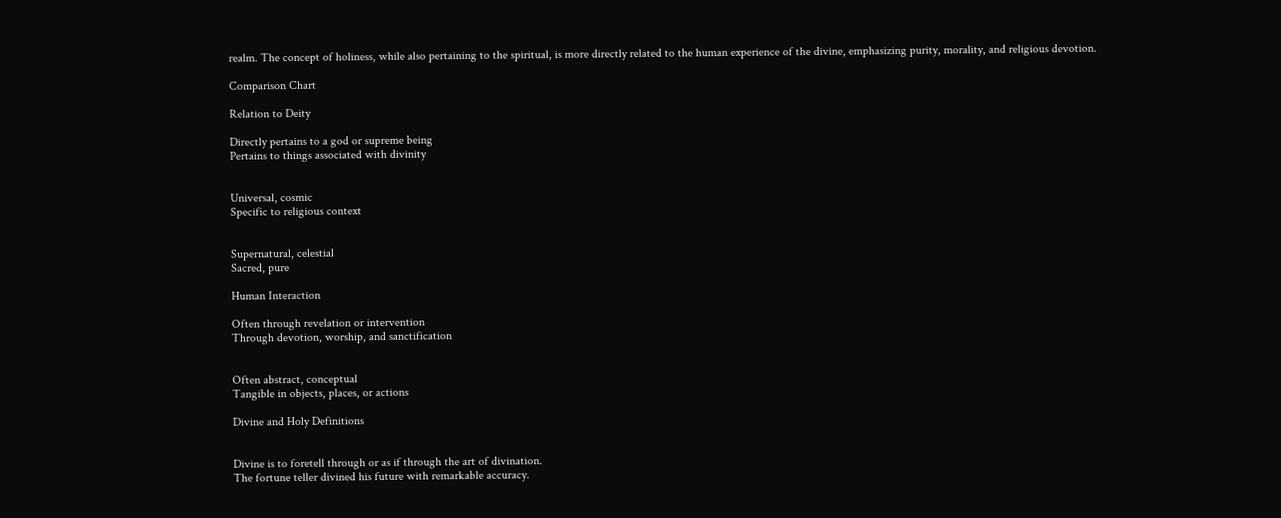realm. The concept of holiness, while also pertaining to the spiritual, is more directly related to the human experience of the divine, emphasizing purity, morality, and religious devotion.

Comparison Chart

Relation to Deity

Directly pertains to a god or supreme being
Pertains to things associated with divinity


Universal, cosmic
Specific to religious context


Supernatural, celestial
Sacred, pure

Human Interaction

Often through revelation or intervention
Through devotion, worship, and sanctification


Often abstract, conceptual
Tangible in objects, places, or actions

Divine and Holy Definitions


Divine is to foretell through or as if through the art of divination.
The fortune teller divined his future with remarkable accuracy.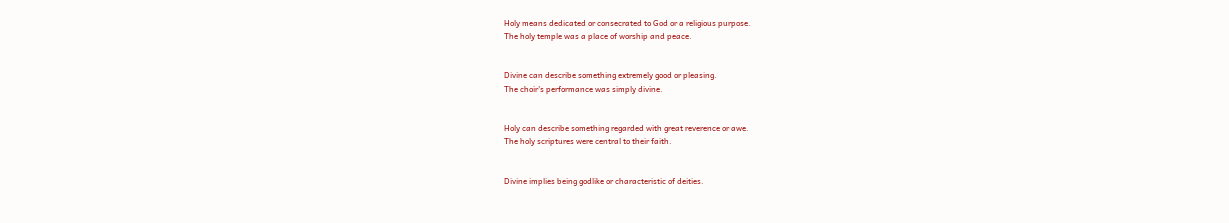Holy means dedicated or consecrated to God or a religious purpose.
The holy temple was a place of worship and peace.


Divine can describe something extremely good or pleasing.
The choir's performance was simply divine.


Holy can describe something regarded with great reverence or awe.
The holy scriptures were central to their faith.


Divine implies being godlike or characteristic of deities.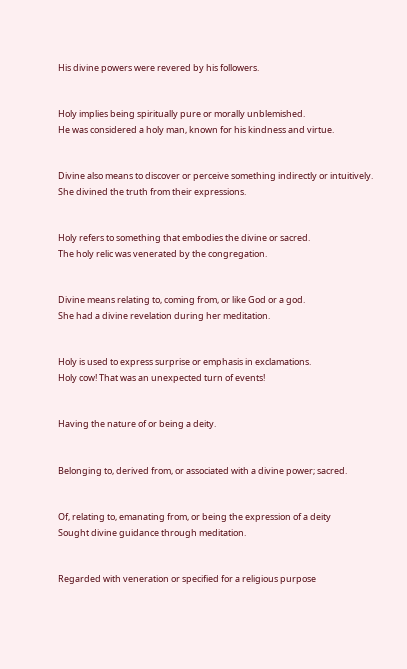His divine powers were revered by his followers.


Holy implies being spiritually pure or morally unblemished.
He was considered a holy man, known for his kindness and virtue.


Divine also means to discover or perceive something indirectly or intuitively.
She divined the truth from their expressions.


Holy refers to something that embodies the divine or sacred.
The holy relic was venerated by the congregation.


Divine means relating to, coming from, or like God or a god.
She had a divine revelation during her meditation.


Holy is used to express surprise or emphasis in exclamations.
Holy cow! That was an unexpected turn of events!


Having the nature of or being a deity.


Belonging to, derived from, or associated with a divine power; sacred.


Of, relating to, emanating from, or being the expression of a deity
Sought divine guidance through meditation.


Regarded with veneration or specified for a religious purpose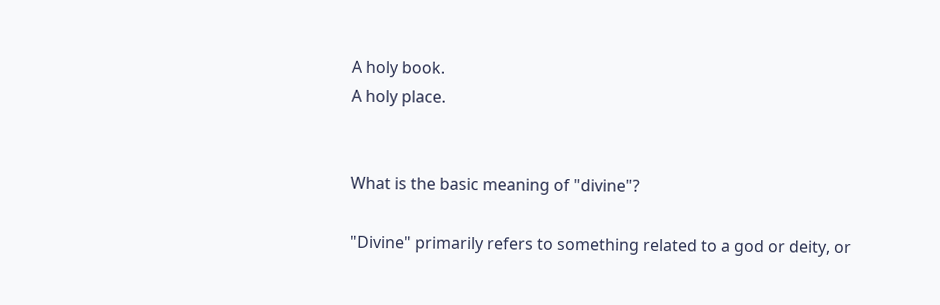A holy book.
A holy place.


What is the basic meaning of "divine"?

"Divine" primarily refers to something related to a god or deity, or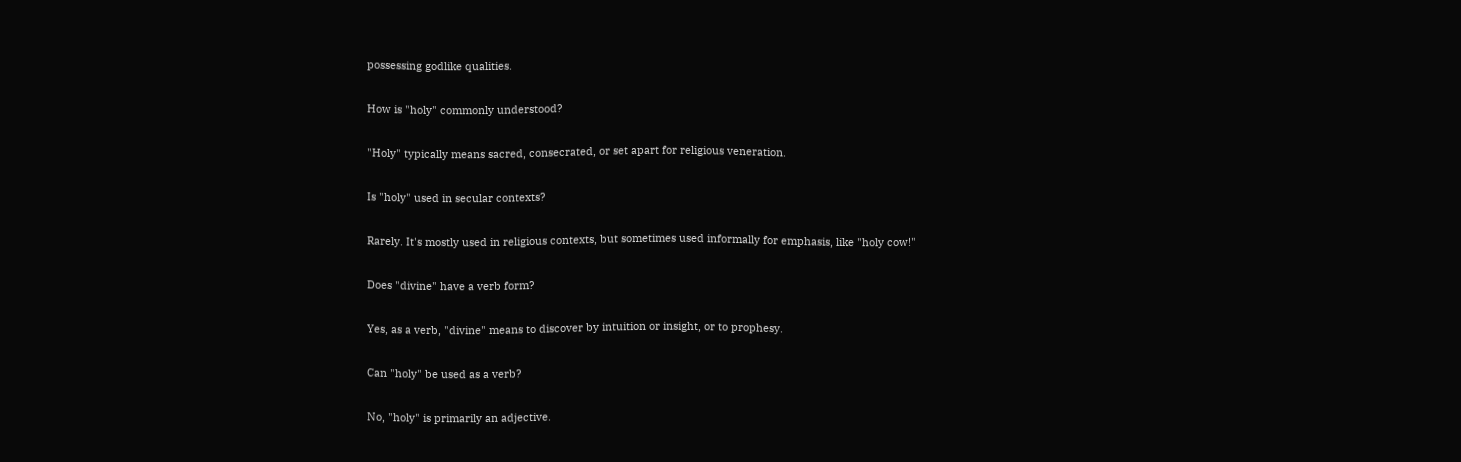possessing godlike qualities.

How is "holy" commonly understood?

"Holy" typically means sacred, consecrated, or set apart for religious veneration.

Is "holy" used in secular contexts?

Rarely. It's mostly used in religious contexts, but sometimes used informally for emphasis, like "holy cow!"

Does "divine" have a verb form?

Yes, as a verb, "divine" means to discover by intuition or insight, or to prophesy.

Can "holy" be used as a verb?

No, "holy" is primarily an adjective.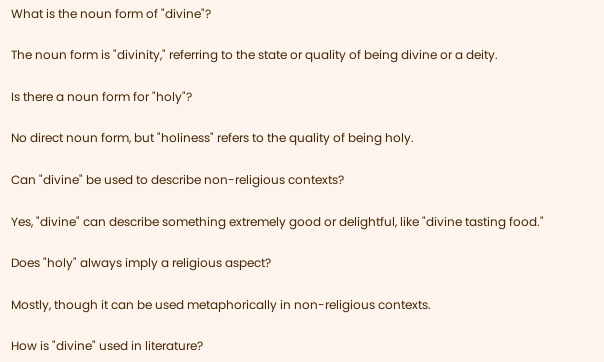What is the noun form of "divine"?

The noun form is "divinity," referring to the state or quality of being divine or a deity.

Is there a noun form for "holy"?

No direct noun form, but "holiness" refers to the quality of being holy.

Can "divine" be used to describe non-religious contexts?

Yes, "divine" can describe something extremely good or delightful, like "divine tasting food."

Does "holy" always imply a religious aspect?

Mostly, though it can be used metaphorically in non-religious contexts.

How is "divine" used in literature?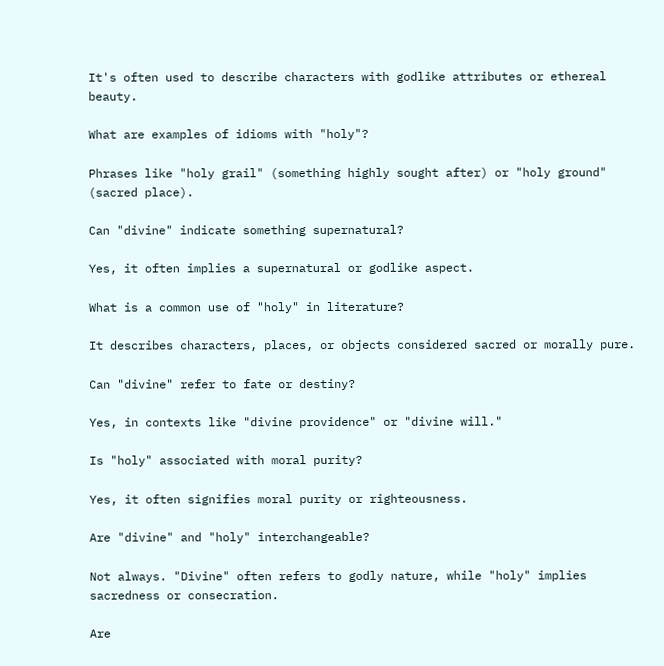It's often used to describe characters with godlike attributes or ethereal beauty.

What are examples of idioms with "holy"?

Phrases like "holy grail" (something highly sought after) or "holy ground" (sacred place).

Can "divine" indicate something supernatural?

Yes, it often implies a supernatural or godlike aspect.

What is a common use of "holy" in literature?

It describes characters, places, or objects considered sacred or morally pure.

Can "divine" refer to fate or destiny?

Yes, in contexts like "divine providence" or "divine will."

Is "holy" associated with moral purity?

Yes, it often signifies moral purity or righteousness.

Are "divine" and "holy" interchangeable?

Not always. "Divine" often refers to godly nature, while "holy" implies sacredness or consecration.

Are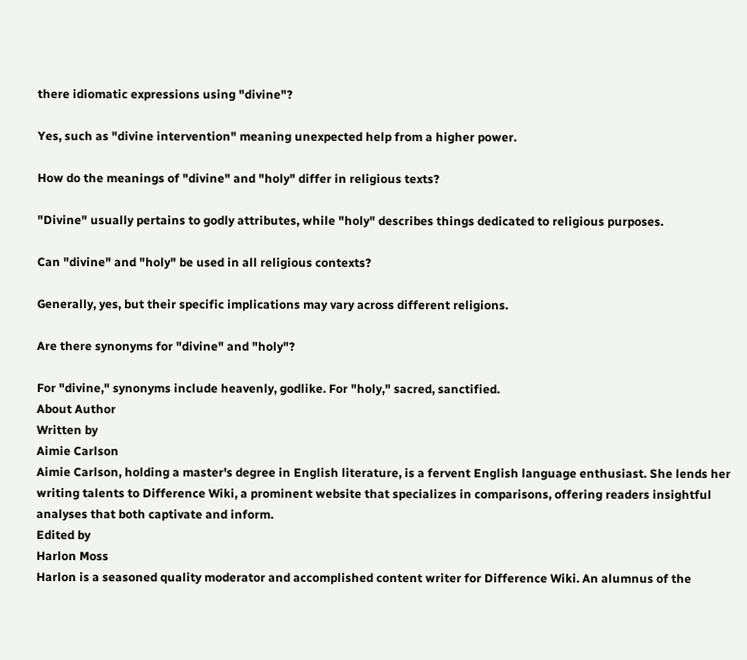there idiomatic expressions using "divine"?

Yes, such as "divine intervention" meaning unexpected help from a higher power.

How do the meanings of "divine" and "holy" differ in religious texts?

"Divine" usually pertains to godly attributes, while "holy" describes things dedicated to religious purposes.

Can "divine" and "holy" be used in all religious contexts?

Generally, yes, but their specific implications may vary across different religions.

Are there synonyms for "divine" and "holy"?

For "divine," synonyms include heavenly, godlike. For "holy," sacred, sanctified.
About Author
Written by
Aimie Carlson
Aimie Carlson, holding a master's degree in English literature, is a fervent English language enthusiast. She lends her writing talents to Difference Wiki, a prominent website that specializes in comparisons, offering readers insightful analyses that both captivate and inform.
Edited by
Harlon Moss
Harlon is a seasoned quality moderator and accomplished content writer for Difference Wiki. An alumnus of the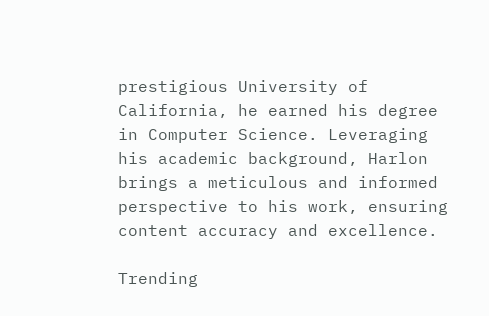prestigious University of California, he earned his degree in Computer Science. Leveraging his academic background, Harlon brings a meticulous and informed perspective to his work, ensuring content accuracy and excellence.

Trending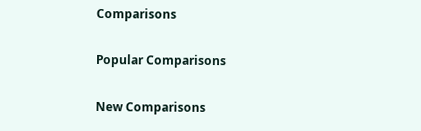Comparisons

Popular Comparisons

New Comparisons